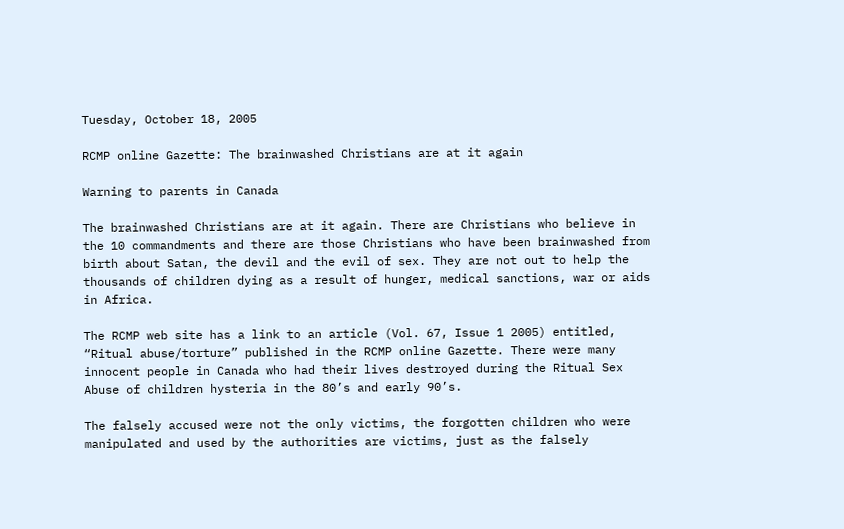Tuesday, October 18, 2005

RCMP online Gazette: The brainwashed Christians are at it again

Warning to parents in Canada

The brainwashed Christians are at it again. There are Christians who believe in the 10 commandments and there are those Christians who have been brainwashed from birth about Satan, the devil and the evil of sex. They are not out to help the thousands of children dying as a result of hunger, medical sanctions, war or aids in Africa.

The RCMP web site has a link to an article (Vol. 67, Issue 1 2005) entitled, “Ritual abuse/torture” published in the RCMP online Gazette. There were many innocent people in Canada who had their lives destroyed during the Ritual Sex Abuse of children hysteria in the 80’s and early 90’s.

The falsely accused were not the only victims, the forgotten children who were manipulated and used by the authorities are victims, just as the falsely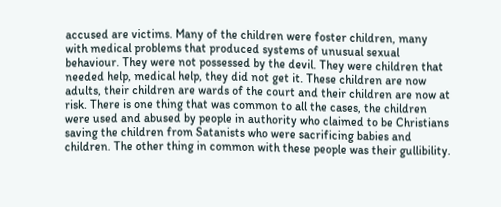accused are victims. Many of the children were foster children, many with medical problems that produced systems of unusual sexual behaviour. They were not possessed by the devil. They were children that needed help, medical help, they did not get it. These children are now adults, their children are wards of the court and their children are now at risk. There is one thing that was common to all the cases, the children were used and abused by people in authority who claimed to be Christians saving the children from Satanists who were sacrificing babies and children. The other thing in common with these people was their gullibility.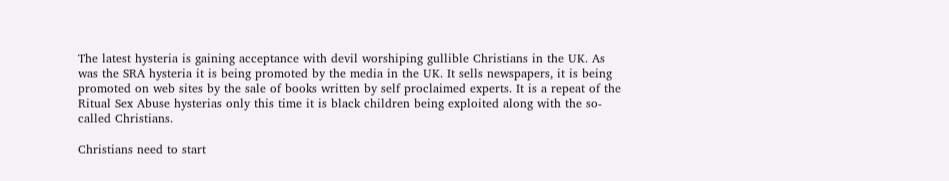The latest hysteria is gaining acceptance with devil worshiping gullible Christians in the UK. As was the SRA hysteria it is being promoted by the media in the UK. It sells newspapers, it is being promoted on web sites by the sale of books written by self proclaimed experts. It is a repeat of the Ritual Sex Abuse hysterias only this time it is black children being exploited along with the so-called Christians.

Christians need to start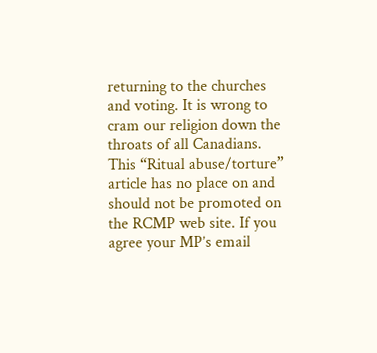returning to the churches and voting. It is wrong to cram our religion down the throats of all Canadians. This “Ritual abuse/torture” article has no place on and should not be promoted on the RCMP web site. If you agree your MP’s email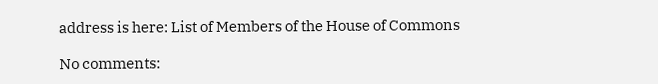address is here: List of Members of the House of Commons

No comments: